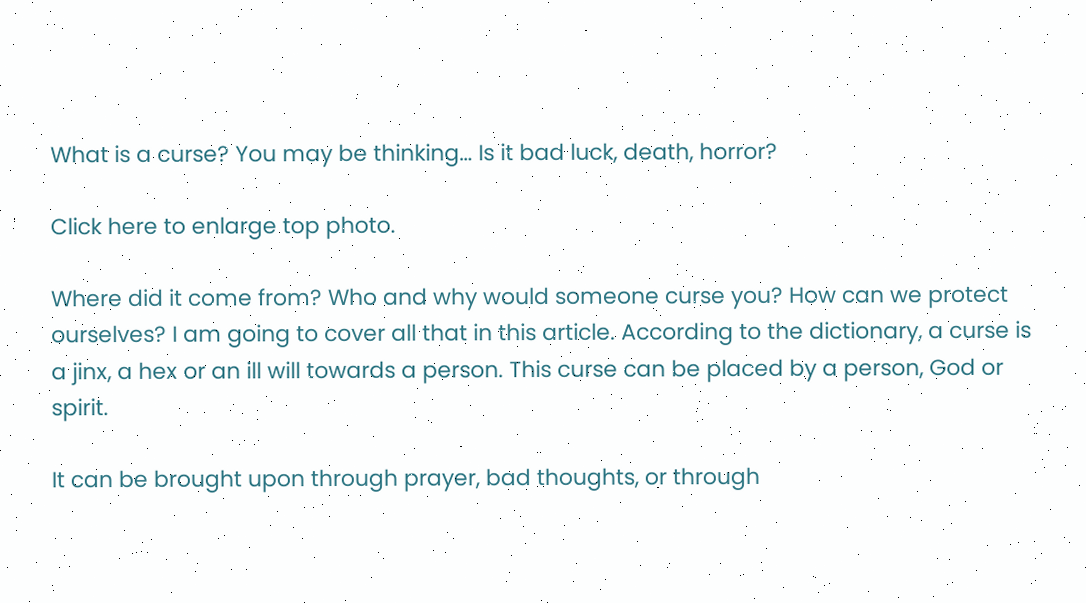What is a curse? You may be thinking… Is it bad luck, death, horror?

Click here to enlarge top photo.

Where did it come from? Who and why would someone curse you? How can we protect ourselves? I am going to cover all that in this article. According to the dictionary, a curse is a jinx, a hex or an ill will towards a person. This curse can be placed by a person, God or spirit.

It can be brought upon through prayer, bad thoughts, or through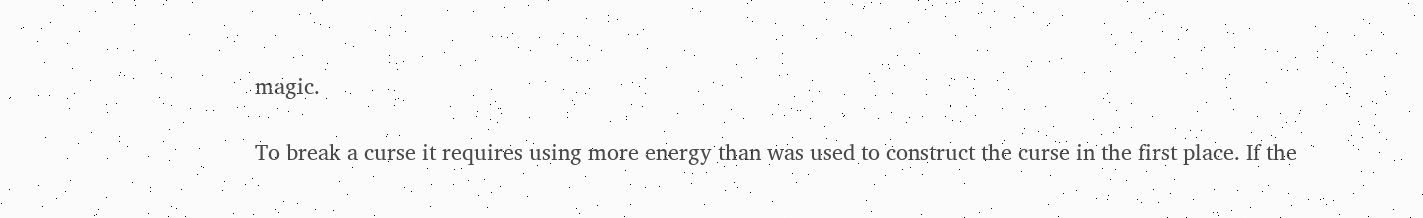magic.

To break a curse it requires using more energy than was used to construct the curse in the first place. If the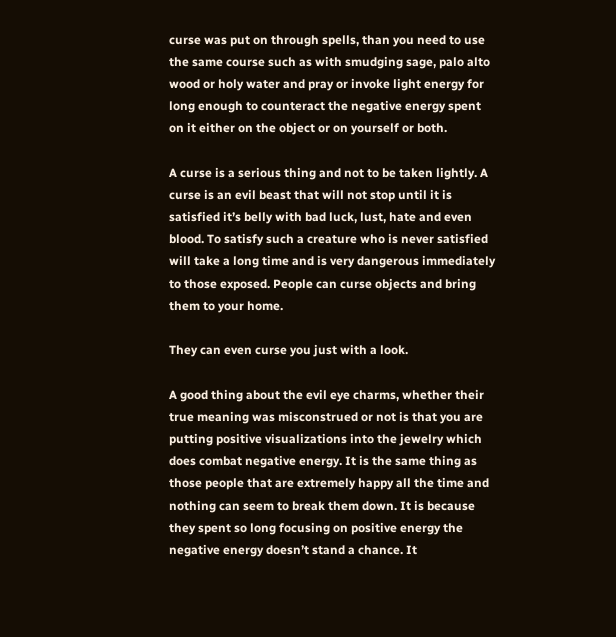curse was put on through spells, than you need to use the same course such as with smudging sage, palo alto wood or holy water and pray or invoke light energy for long enough to counteract the negative energy spent on it either on the object or on yourself or both.

A curse is a serious thing and not to be taken lightly. A curse is an evil beast that will not stop until it is satisfied it’s belly with bad luck, lust, hate and even blood. To satisfy such a creature who is never satisfied will take a long time and is very dangerous immediately to those exposed. People can curse objects and bring them to your home.

They can even curse you just with a look.

A good thing about the evil eye charms, whether their true meaning was misconstrued or not is that you are putting positive visualizations into the jewelry which does combat negative energy. It is the same thing as those people that are extremely happy all the time and nothing can seem to break them down. It is because they spent so long focusing on positive energy the negative energy doesn’t stand a chance. It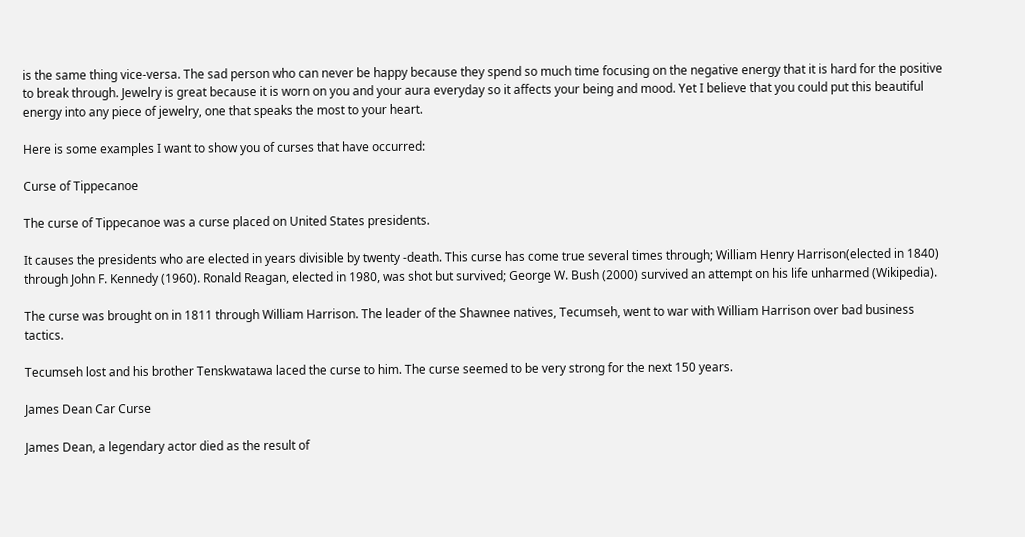is the same thing vice-versa. The sad person who can never be happy because they spend so much time focusing on the negative energy that it is hard for the positive to break through. Jewelry is great because it is worn on you and your aura everyday so it affects your being and mood. Yet I believe that you could put this beautiful energy into any piece of jewelry, one that speaks the most to your heart.

Here is some examples I want to show you of curses that have occurred:

Curse of Tippecanoe

The curse of Tippecanoe was a curse placed on United States presidents.

It causes the presidents who are elected in years divisible by twenty -death. This curse has come true several times through; William Henry Harrison(elected in 1840) through John F. Kennedy (1960). Ronald Reagan, elected in 1980, was shot but survived; George W. Bush (2000) survived an attempt on his life unharmed (Wikipedia).

The curse was brought on in 1811 through William Harrison. The leader of the Shawnee natives, Tecumseh, went to war with William Harrison over bad business tactics.

Tecumseh lost and his brother Tenskwatawa laced the curse to him. The curse seemed to be very strong for the next 150 years.

James Dean Car Curse

James Dean, a legendary actor died as the result of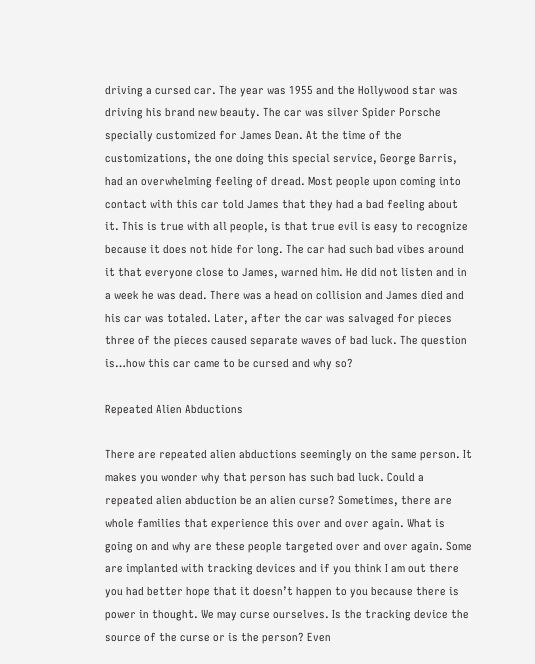driving a cursed car. The year was 1955 and the Hollywood star was driving his brand new beauty. The car was silver Spider Porsche specially customized for James Dean. At the time of the customizations, the one doing this special service, George Barris, had an overwhelming feeling of dread. Most people upon coming into contact with this car told James that they had a bad feeling about it. This is true with all people, is that true evil is easy to recognize because it does not hide for long. The car had such bad vibes around it that everyone close to James, warned him. He did not listen and in a week he was dead. There was a head on collision and James died and his car was totaled. Later, after the car was salvaged for pieces three of the pieces caused separate waves of bad luck. The question is…how this car came to be cursed and why so?

Repeated Alien Abductions

There are repeated alien abductions seemingly on the same person. It makes you wonder why that person has such bad luck. Could a repeated alien abduction be an alien curse? Sometimes, there are whole families that experience this over and over again. What is going on and why are these people targeted over and over again. Some are implanted with tracking devices and if you think I am out there you had better hope that it doesn’t happen to you because there is power in thought. We may curse ourselves. Is the tracking device the source of the curse or is the person? Even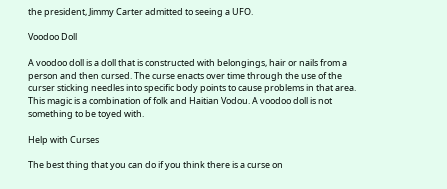the president, Jimmy Carter admitted to seeing a UFO.

Voodoo Doll

A voodoo doll is a doll that is constructed with belongings, hair or nails from a person and then cursed. The curse enacts over time through the use of the curser sticking needles into specific body points to cause problems in that area. This magic is a combination of folk and Haitian Vodou. A voodoo doll is not something to be toyed with.

Help with Curses

The best thing that you can do if you think there is a curse on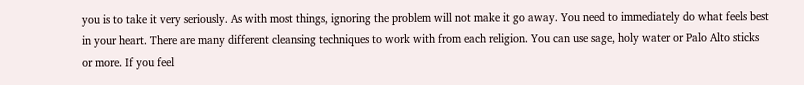you is to take it very seriously. As with most things, ignoring the problem will not make it go away. You need to immediately do what feels best in your heart. There are many different cleansing techniques to work with from each religion. You can use sage, holy water or Palo Alto sticks or more. If you feel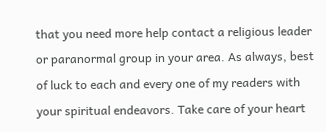that you need more help contact a religious leader or paranormal group in your area. As always, best of luck to each and every one of my readers with your spiritual endeavors. Take care of your heart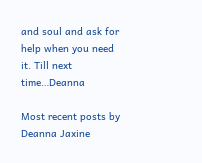and soul and ask for help when you need it. Till next time…Deanna

Most recent posts by Deanna Jaxine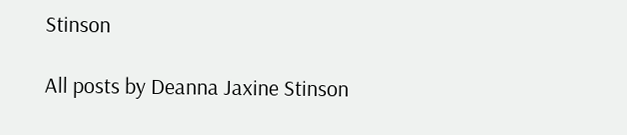Stinson

All posts by Deanna Jaxine Stinson